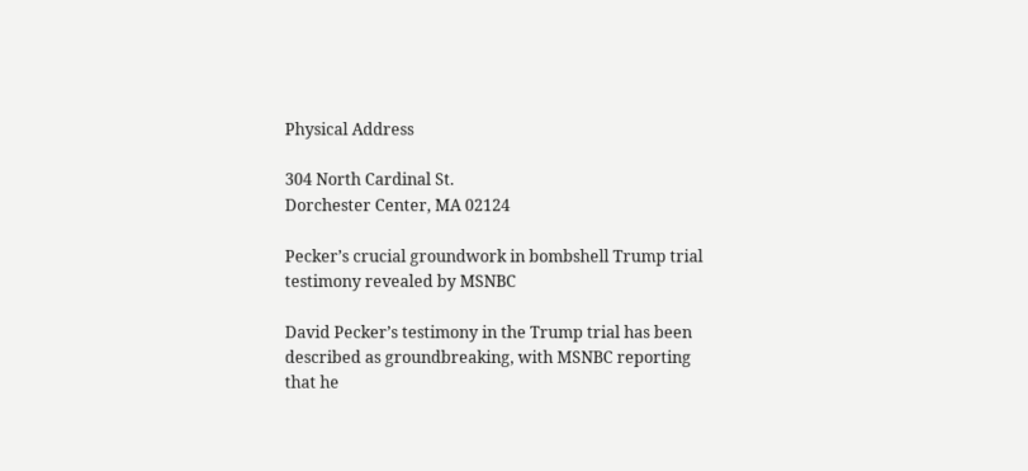Physical Address

304 North Cardinal St.
Dorchester Center, MA 02124

Pecker’s crucial groundwork in bombshell Trump trial testimony revealed by MSNBC

David Pecker’s testimony in the Trump trial has been described as groundbreaking, with MSNBC reporting that he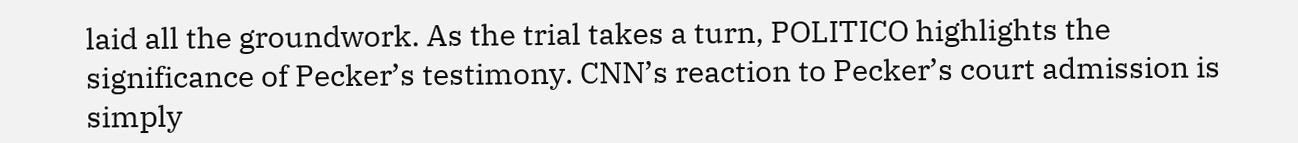laid all the groundwork. As the trial takes a turn, POLITICO highlights the significance of Pecker’s testimony. CNN’s reaction to Pecker’s court admission is simply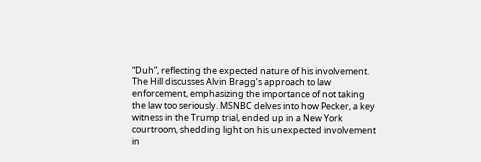“Duh”, reflecting the expected nature of his involvement. The Hill discusses Alvin Bragg’s approach to law enforcement, emphasizing the importance of not taking the law too seriously. MSNBC delves into how Pecker, a key witness in the Trump trial, ended up in a New York courtroom, shedding light on his unexpected involvement in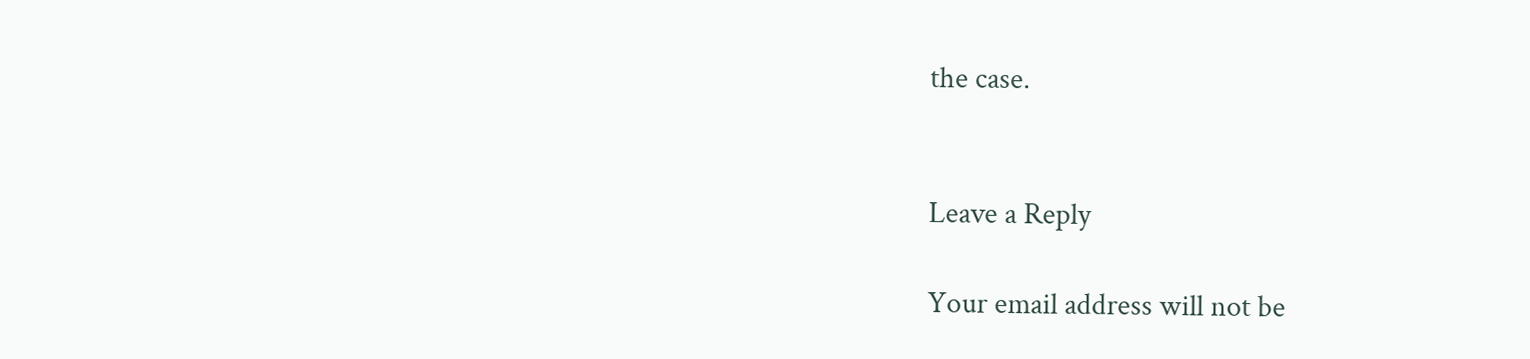the case.


Leave a Reply

Your email address will not be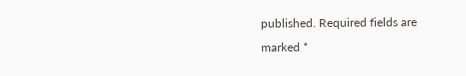published. Required fields are marked *